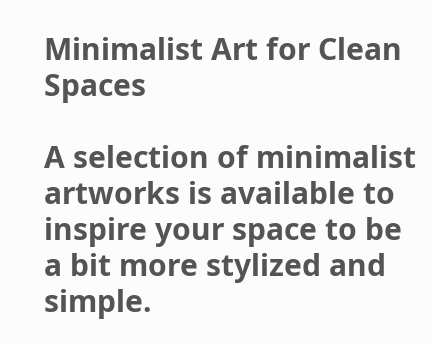Minimalist Art for Clean Spaces

A selection of minimalist artworks is available to inspire your space to be a bit more stylized and simple.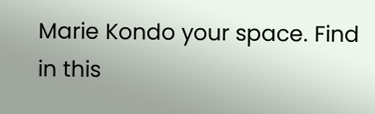Marie Kondo your space. Find in this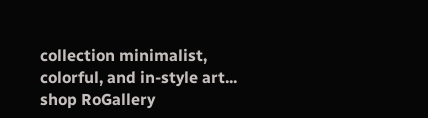collection minimalist, colorful, and in-style art... shop RoGallery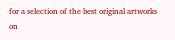for a selection of the best original artworks on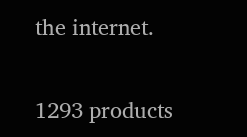the internet.

1293 products